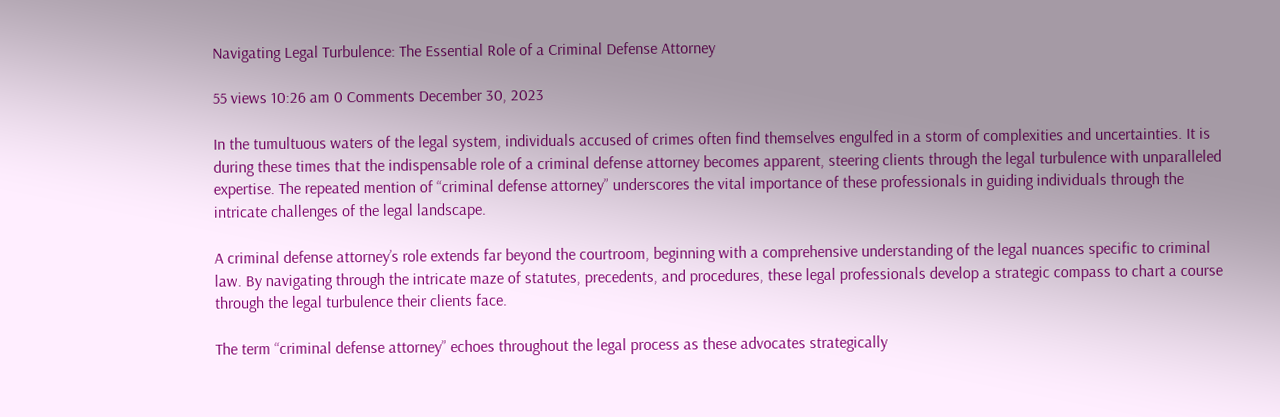Navigating Legal Turbulence: The Essential Role of a Criminal Defense Attorney

55 views 10:26 am 0 Comments December 30, 2023

In the tumultuous waters of the legal system, individuals accused of crimes often find themselves engulfed in a storm of complexities and uncertainties. It is during these times that the indispensable role of a criminal defense attorney becomes apparent, steering clients through the legal turbulence with unparalleled expertise. The repeated mention of “criminal defense attorney” underscores the vital importance of these professionals in guiding individuals through the intricate challenges of the legal landscape.

A criminal defense attorney’s role extends far beyond the courtroom, beginning with a comprehensive understanding of the legal nuances specific to criminal law. By navigating through the intricate maze of statutes, precedents, and procedures, these legal professionals develop a strategic compass to chart a course through the legal turbulence their clients face.

The term “criminal defense attorney” echoes throughout the legal process as these advocates strategically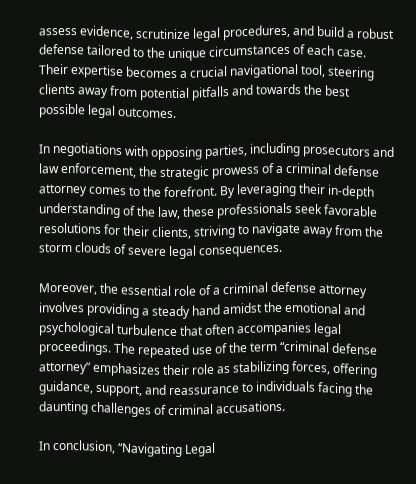assess evidence, scrutinize legal procedures, and build a robust defense tailored to the unique circumstances of each case. Their expertise becomes a crucial navigational tool, steering clients away from potential pitfalls and towards the best possible legal outcomes.

In negotiations with opposing parties, including prosecutors and law enforcement, the strategic prowess of a criminal defense attorney comes to the forefront. By leveraging their in-depth understanding of the law, these professionals seek favorable resolutions for their clients, striving to navigate away from the storm clouds of severe legal consequences.

Moreover, the essential role of a criminal defense attorney involves providing a steady hand amidst the emotional and psychological turbulence that often accompanies legal proceedings. The repeated use of the term “criminal defense attorney” emphasizes their role as stabilizing forces, offering guidance, support, and reassurance to individuals facing the daunting challenges of criminal accusations.

In conclusion, “Navigating Legal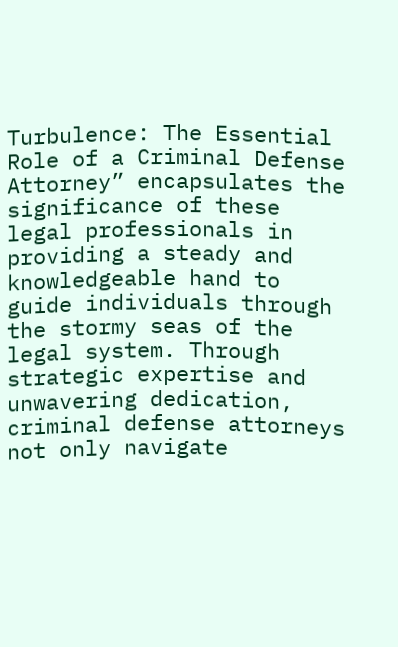Turbulence: The Essential Role of a Criminal Defense Attorney” encapsulates the significance of these legal professionals in providing a steady and knowledgeable hand to guide individuals through the stormy seas of the legal system. Through strategic expertise and unwavering dedication, criminal defense attorneys not only navigate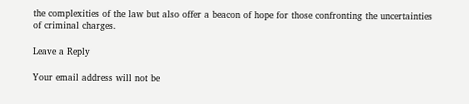the complexities of the law but also offer a beacon of hope for those confronting the uncertainties of criminal charges.

Leave a Reply

Your email address will not be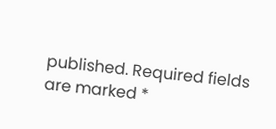published. Required fields are marked *